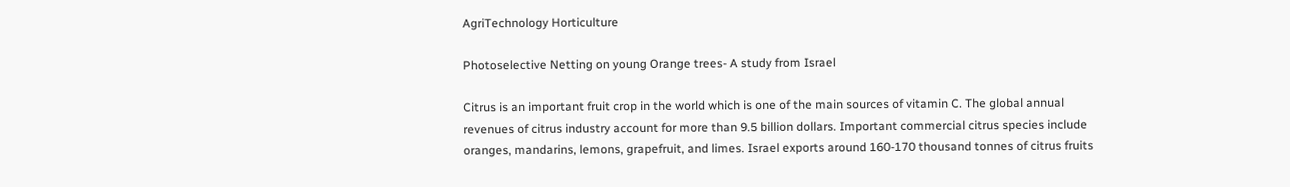AgriTechnology Horticulture

Photoselective Netting on young Orange trees- A study from Israel

Citrus is an important fruit crop in the world which is one of the main sources of vitamin C. The global annual revenues of citrus industry account for more than 9.5 billion dollars. Important commercial citrus species include oranges, mandarins, lemons, grapefruit, and limes. Israel exports around 160-170 thousand tonnes of citrus fruits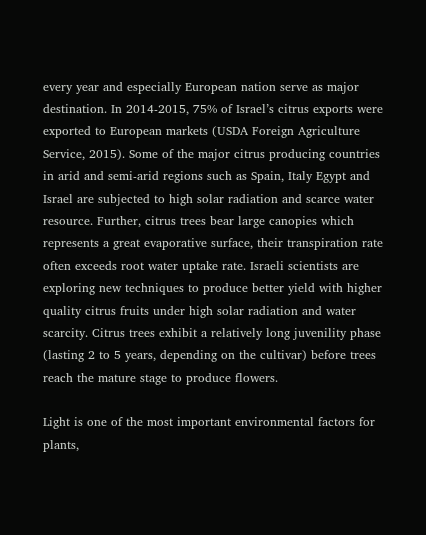every year and especially European nation serve as major destination. In 2014-2015, 75% of Israel’s citrus exports were exported to European markets (USDA Foreign Agriculture Service, 2015). Some of the major citrus producing countries in arid and semi-arid regions such as Spain, Italy Egypt and Israel are subjected to high solar radiation and scarce water resource. Further, citrus trees bear large canopies which represents a great evaporative surface, their transpiration rate often exceeds root water uptake rate. Israeli scientists are exploring new techniques to produce better yield with higher quality citrus fruits under high solar radiation and water scarcity. Citrus trees exhibit a relatively long juvenility phase (lasting 2 to 5 years, depending on the cultivar) before trees reach the mature stage to produce flowers.

Light is one of the most important environmental factors for plants,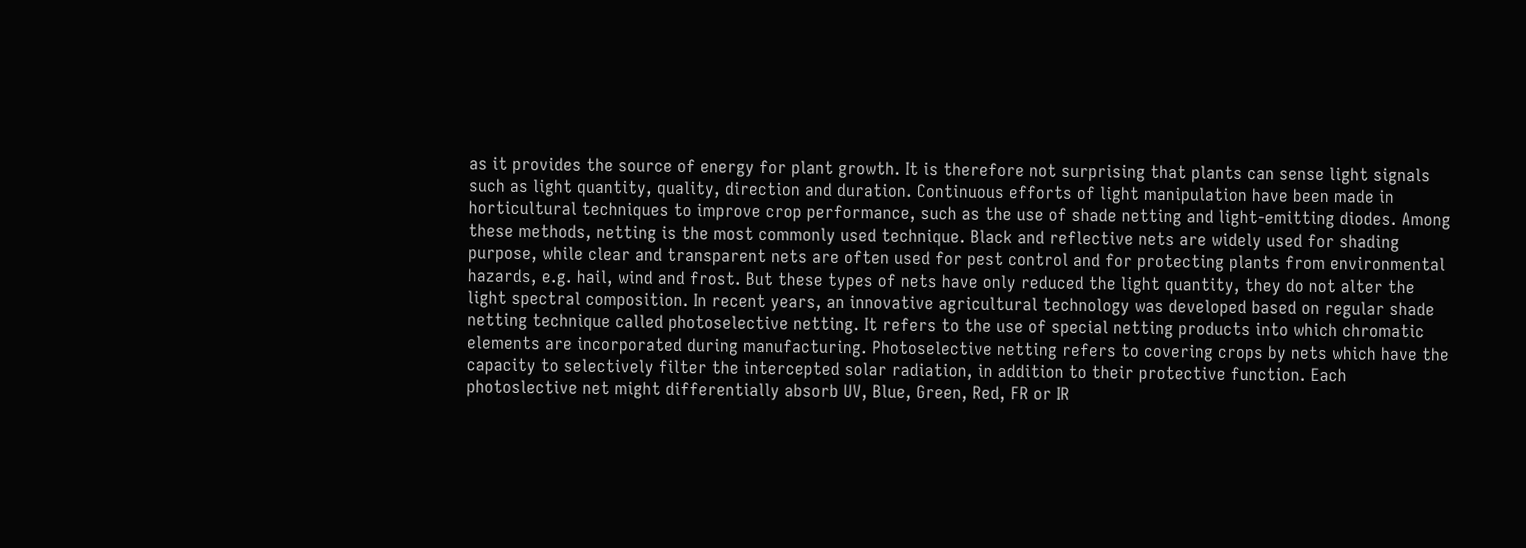as it provides the source of energy for plant growth. It is therefore not surprising that plants can sense light signals such as light quantity, quality, direction and duration. Continuous efforts of light manipulation have been made in horticultural techniques to improve crop performance, such as the use of shade netting and light-emitting diodes. Among these methods, netting is the most commonly used technique. Black and reflective nets are widely used for shading purpose, while clear and transparent nets are often used for pest control and for protecting plants from environmental hazards, e.g. hail, wind and frost. But these types of nets have only reduced the light quantity, they do not alter the light spectral composition. In recent years, an innovative agricultural technology was developed based on regular shade netting technique called photoselective netting. It refers to the use of special netting products into which chromatic elements are incorporated during manufacturing. Photoselective netting refers to covering crops by nets which have the capacity to selectively filter the intercepted solar radiation, in addition to their protective function. Each photoslective net might differentially absorb UV, Blue, Green, Red, FR or IR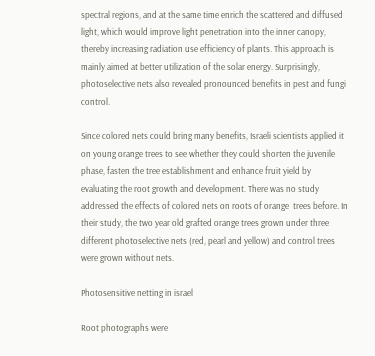spectral regions, and at the same time enrich the scattered and diffused light, which would improve light penetration into the inner canopy, thereby increasing radiation use efficiency of plants. This approach is mainly aimed at better utilization of the solar energy. Surprisingly, photoselective nets also revealed pronounced benefits in pest and fungi control.

Since colored nets could bring many benefits, Israeli scientists applied it on young orange trees to see whether they could shorten the juvenile phase, fasten the tree establishment and enhance fruit yield by evaluating the root growth and development. There was no study addressed the effects of colored nets on roots of orange  trees before. In their study, the two year old grafted orange trees grown under three different photoselective nets (red, pearl and yellow) and control trees were grown without nets.

Photosensitive netting in israel

Root photographs were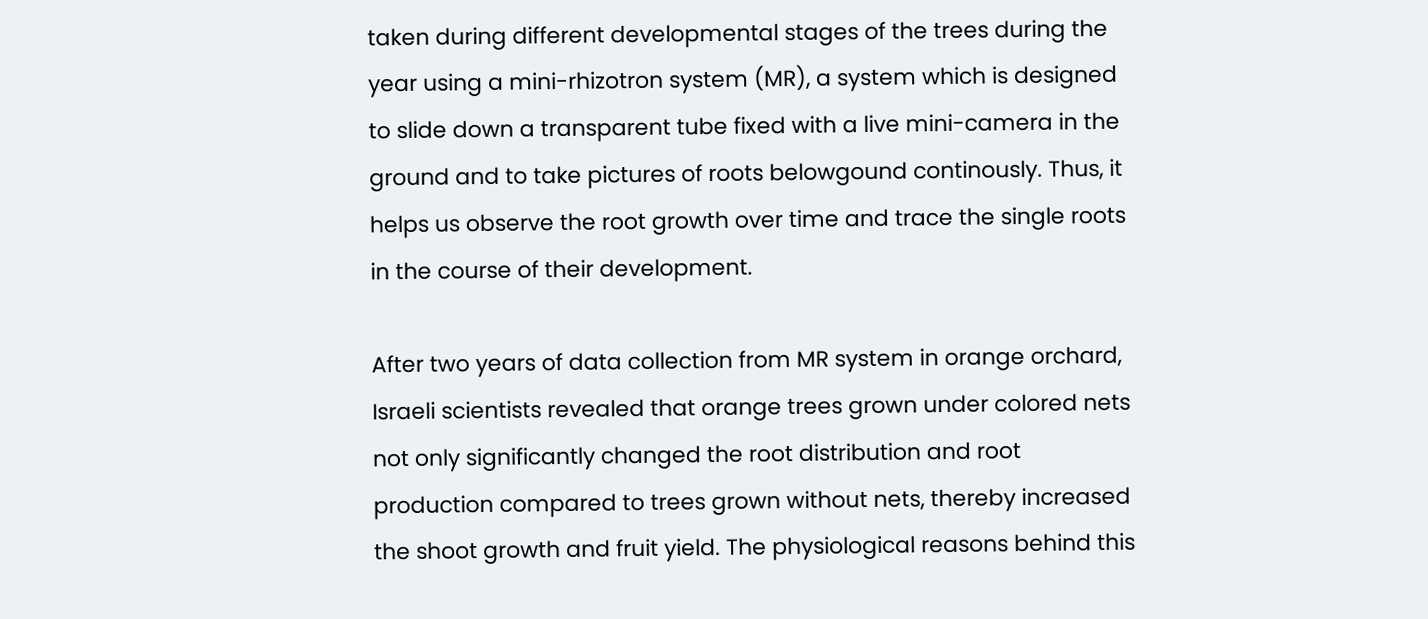taken during different developmental stages of the trees during the year using a mini-rhizotron system (MR), a system which is designed to slide down a transparent tube fixed with a live mini-camera in the ground and to take pictures of roots belowgound continously. Thus, it helps us observe the root growth over time and trace the single roots in the course of their development.

After two years of data collection from MR system in orange orchard, Israeli scientists revealed that orange trees grown under colored nets not only significantly changed the root distribution and root production compared to trees grown without nets, thereby increased the shoot growth and fruit yield. The physiological reasons behind this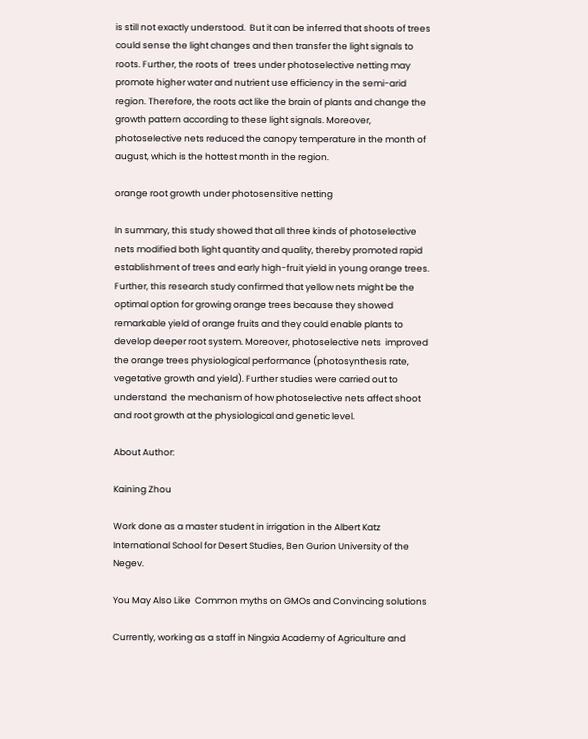is still not exactly understood.  But it can be inferred that shoots of trees could sense the light changes and then transfer the light signals to roots. Further, the roots of  trees under photoselective netting may promote higher water and nutrient use efficiency in the semi-arid region. Therefore, the roots act like the brain of plants and change the growth pattern according to these light signals. Moreover, photoselective nets reduced the canopy temperature in the month of august, which is the hottest month in the region.

orange root growth under photosensitive netting

In summary, this study showed that all three kinds of photoselective nets modified both light quantity and quality, thereby promoted rapid establishment of trees and early high-fruit yield in young orange trees. Further, this research study confirmed that yellow nets might be the optimal option for growing orange trees because they showed remarkable yield of orange fruits and they could enable plants to develop deeper root system. Moreover, photoselective nets  improved the orange trees physiological performance (photosynthesis rate, vegetative growth and yield). Further studies were carried out to understand  the mechanism of how photoselective nets affect shoot and root growth at the physiological and genetic level.

About Author:

Kaining Zhou

Work done as a master student in irrigation in the Albert Katz International School for Desert Studies, Ben Gurion University of the Negev.

You May Also Like  Common myths on GMOs and Convincing solutions

Currently, working as a staff in Ningxia Academy of Agriculture and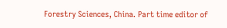Forestry Sciences, China. Part time editor of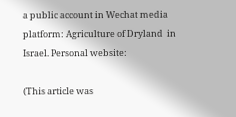a public account in Wechat media platform: Agriculture of Dryland  in Israel. Personal website:

(This article was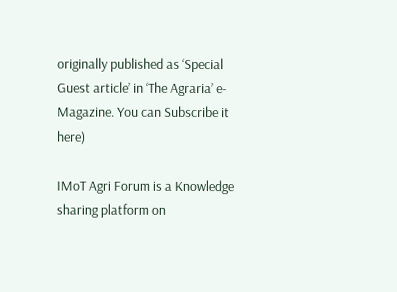originally published as ‘Special Guest article’ in ‘The Agraria’ e-Magazine. You can Subscribe it here)

IMoT Agri Forum is a Knowledge sharing platform on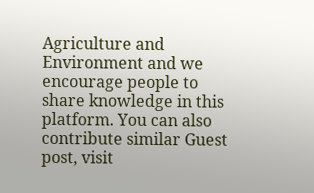Agriculture and Environment and we encourage people to share knowledge in this platform. You can also contribute similar Guest post, visit